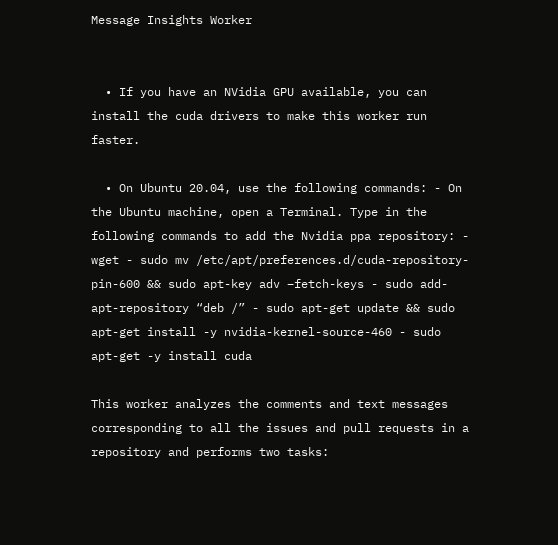Message Insights Worker


  • If you have an NVidia GPU available, you can install the cuda drivers to make this worker run faster.

  • On Ubuntu 20.04, use the following commands: - On the Ubuntu machine, open a Terminal. Type in the following commands to add the Nvidia ppa repository: - wget - sudo mv /etc/apt/preferences.d/cuda-repository-pin-600 && sudo apt-key adv –fetch-keys - sudo add-apt-repository “deb /” - sudo apt-get update && sudo apt-get install -y nvidia-kernel-source-460 - sudo apt-get -y install cuda

This worker analyzes the comments and text messages corresponding to all the issues and pull requests in a repository and performs two tasks: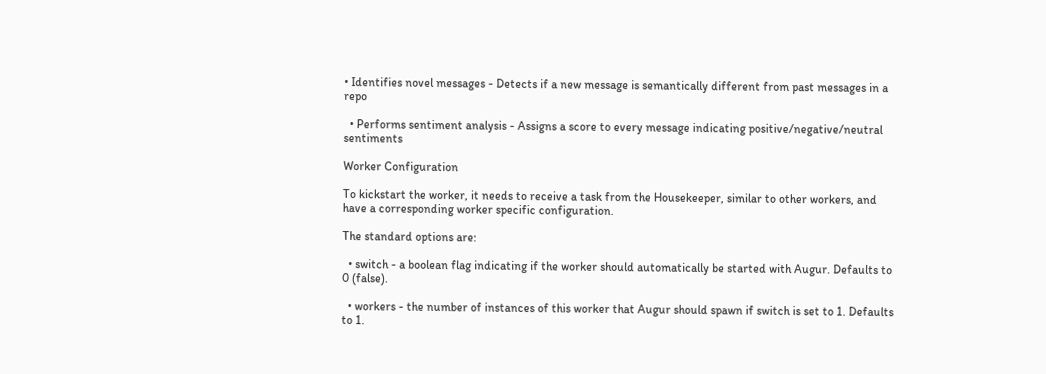• Identifies novel messages - Detects if a new message is semantically different from past messages in a repo

  • Performs sentiment analysis - Assigns a score to every message indicating positive/negative/neutral sentiments

Worker Configuration

To kickstart the worker, it needs to receive a task from the Housekeeper, similar to other workers, and have a corresponding worker specific configuration.

The standard options are:

  • switch - a boolean flag indicating if the worker should automatically be started with Augur. Defaults to 0 (false).

  • workers - the number of instances of this worker that Augur should spawn if switch is set to 1. Defaults to 1.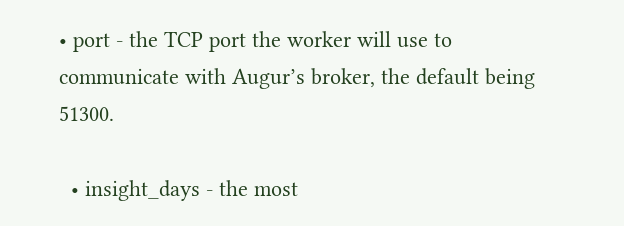• port - the TCP port the worker will use to communicate with Augur’s broker, the default being 51300.

  • insight_days - the most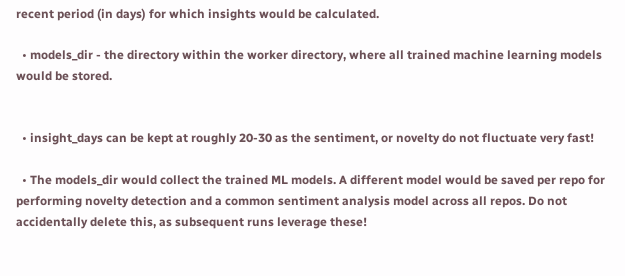recent period (in days) for which insights would be calculated.

  • models_dir - the directory within the worker directory, where all trained machine learning models would be stored.


  • insight_days can be kept at roughly 20-30 as the sentiment, or novelty do not fluctuate very fast!

  • The models_dir would collect the trained ML models. A different model would be saved per repo for performing novelty detection and a common sentiment analysis model across all repos. Do not accidentally delete this, as subsequent runs leverage these!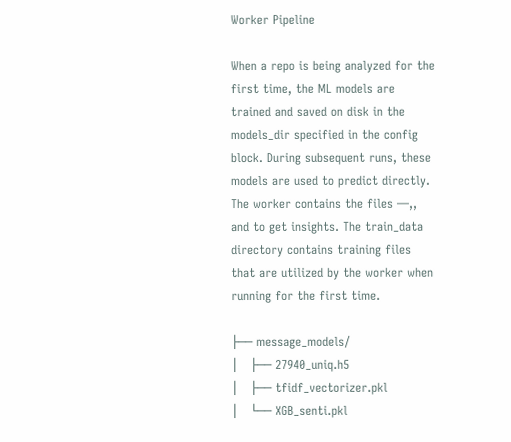Worker Pipeline

When a repo is being analyzed for the first time, the ML models are trained and saved on disk in the models_dir specified in the config block. During subsequent runs, these models are used to predict directly. The worker contains the files —,, and to get insights. The train_data directory contains training files that are utilized by the worker when running for the first time.

├── message_models/
│   ├── 27940_uniq.h5
│   ├── tfidf_vectorizer.pkl
│   └── XGB_senti.pkl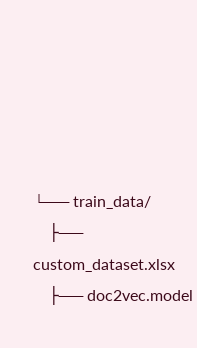└── train_data/
    ├── custom_dataset.xlsx
    ├── doc2vec.model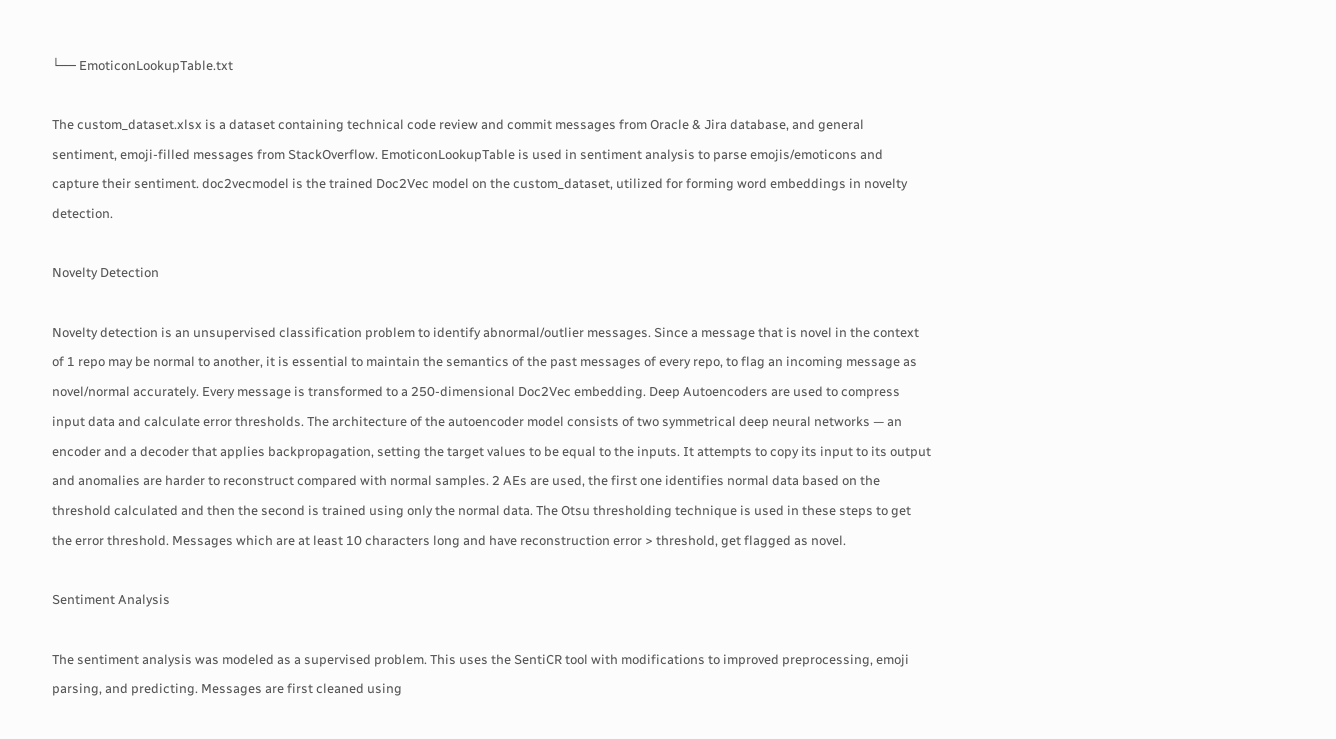└── EmoticonLookupTable.txt

The custom_dataset.xlsx is a dataset containing technical code review and commit messages from Oracle & Jira database, and general sentiment, emoji-filled messages from StackOverflow. EmoticonLookupTable is used in sentiment analysis to parse emojis/emoticons and capture their sentiment. doc2vecmodel is the trained Doc2Vec model on the custom_dataset, utilized for forming word embeddings in novelty detection.

Novelty Detection

Novelty detection is an unsupervised classification problem to identify abnormal/outlier messages. Since a message that is novel in the context of 1 repo may be normal to another, it is essential to maintain the semantics of the past messages of every repo, to flag an incoming message as novel/normal accurately. Every message is transformed to a 250-dimensional Doc2Vec embedding. Deep Autoencoders are used to compress input data and calculate error thresholds. The architecture of the autoencoder model consists of two symmetrical deep neural networks — an encoder and a decoder that applies backpropagation, setting the target values to be equal to the inputs. It attempts to copy its input to its output and anomalies are harder to reconstruct compared with normal samples. 2 AEs are used, the first one identifies normal data based on the threshold calculated and then the second is trained using only the normal data. The Otsu thresholding technique is used in these steps to get the error threshold. Messages which are at least 10 characters long and have reconstruction error > threshold, get flagged as novel.

Sentiment Analysis

The sentiment analysis was modeled as a supervised problem. This uses the SentiCR tool with modifications to improved preprocessing, emoji parsing, and predicting. Messages are first cleaned using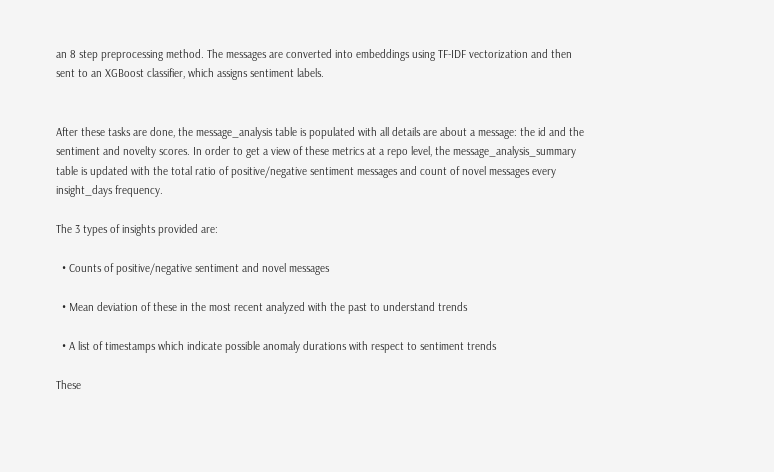an 8 step preprocessing method. The messages are converted into embeddings using TF-IDF vectorization and then sent to an XGBoost classifier, which assigns sentiment labels.


After these tasks are done, the message_analysis table is populated with all details are about a message: the id and the sentiment and novelty scores. In order to get a view of these metrics at a repo level, the message_analysis_summary table is updated with the total ratio of positive/negative sentiment messages and count of novel messages every insight_days frequency.

The 3 types of insights provided are:

  • Counts of positive/negative sentiment and novel messages

  • Mean deviation of these in the most recent analyzed with the past to understand trends

  • A list of timestamps which indicate possible anomaly durations with respect to sentiment trends

These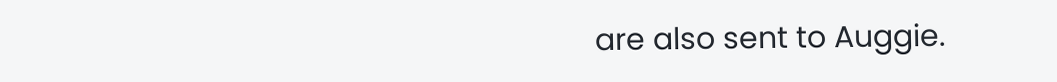are also sent to Auggie.